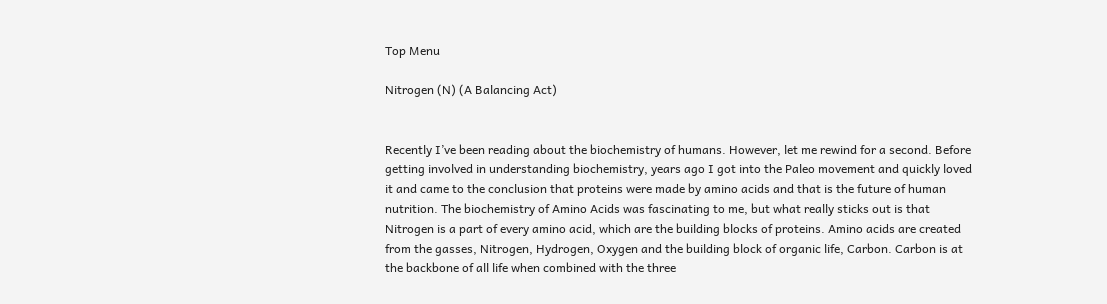Top Menu

Nitrogen (N) (A Balancing Act)


Recently I’ve been reading about the biochemistry of humans. However, let me rewind for a second. Before getting involved in understanding biochemistry, years ago I got into the Paleo movement and quickly loved it and came to the conclusion that proteins were made by amino acids and that is the future of human nutrition. The biochemistry of Amino Acids was fascinating to me, but what really sticks out is that Nitrogen is a part of every amino acid, which are the building blocks of proteins. Amino acids are created from the gasses, Nitrogen, Hydrogen, Oxygen and the building block of organic life, Carbon. Carbon is at the backbone of all life when combined with the three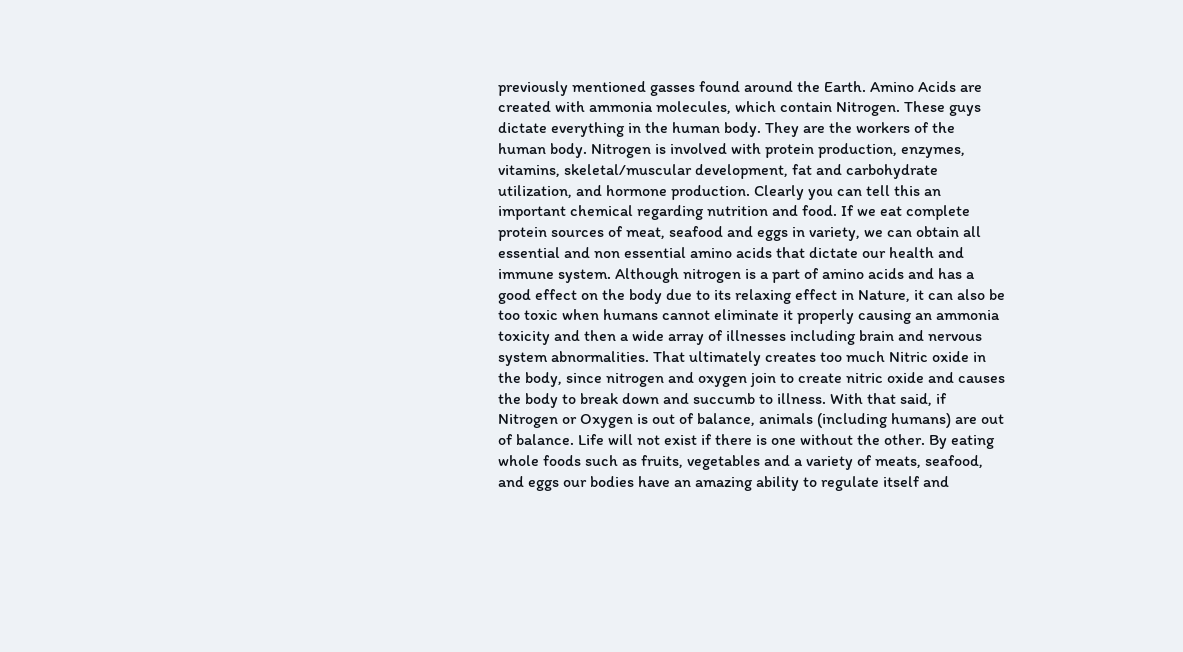previously mentioned gasses found around the Earth. Amino Acids are created with ammonia molecules, which contain Nitrogen. These guys dictate everything in the human body. They are the workers of the human body. Nitrogen is involved with protein production, enzymes, vitamins, skeletal/muscular development, fat and carbohydrate utilization, and hormone production. Clearly you can tell this an important chemical regarding nutrition and food. If we eat complete protein sources of meat, seafood and eggs in variety, we can obtain all essential and non essential amino acids that dictate our health and immune system. Although nitrogen is a part of amino acids and has a good effect on the body due to its relaxing effect in Nature, it can also be too toxic when humans cannot eliminate it properly causing an ammonia toxicity and then a wide array of illnesses including brain and nervous system abnormalities. That ultimately creates too much Nitric oxide in the body, since nitrogen and oxygen join to create nitric oxide and causes the body to break down and succumb to illness. With that said, if Nitrogen or Oxygen is out of balance, animals (including humans) are out of balance. Life will not exist if there is one without the other. By eating whole foods such as fruits, vegetables and a variety of meats, seafood, and eggs our bodies have an amazing ability to regulate itself and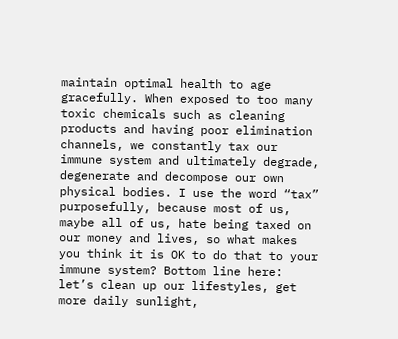maintain optimal health to age gracefully. When exposed to too many toxic chemicals such as cleaning products and having poor elimination channels, we constantly tax our immune system and ultimately degrade, degenerate and decompose our own physical bodies. I use the word “tax” purposefully, because most of us, maybe all of us, hate being taxed on our money and lives, so what makes you think it is OK to do that to your immune system? Bottom line here: let’s clean up our lifestyles, get more daily sunlight,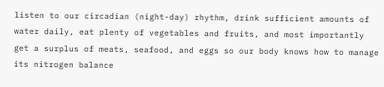listen to our circadian (night-day) rhythm, drink sufficient amounts of water daily, eat plenty of vegetables and fruits, and most importantly get a surplus of meats, seafood, and eggs so our body knows how to manage its nitrogen balance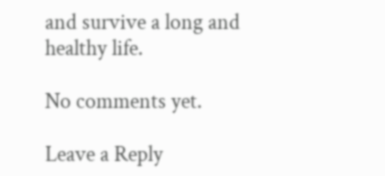and survive a long and healthy life.

No comments yet.

Leave a Reply